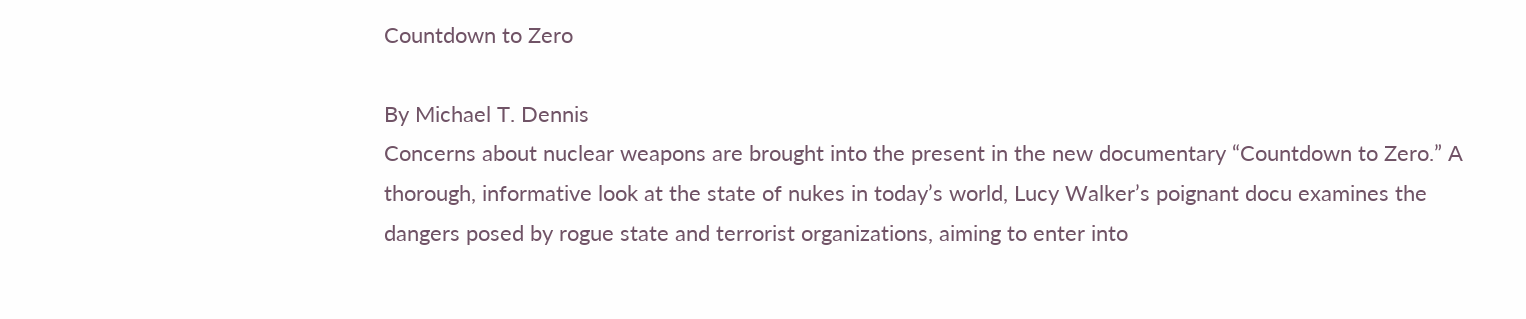Countdown to Zero

By Michael T. Dennis
Concerns about nuclear weapons are brought into the present in the new documentary “Countdown to Zero.” A thorough, informative look at the state of nukes in today’s world, Lucy Walker’s poignant docu examines the dangers posed by rogue state and terrorist organizations, aiming to enter into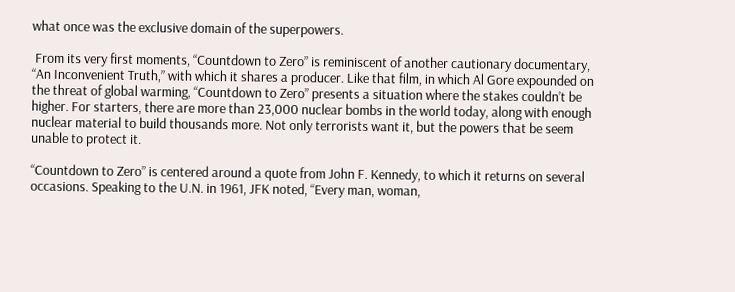what once was the exclusive domain of the superpowers.

 From its very first moments, “Countdown to Zero” is reminiscent of another cautionary documentary, “An Inconvenient Truth,” with which it shares a producer. Like that film, in which Al Gore expounded on the threat of global warming, “Countdown to Zero” presents a situation where the stakes couldn’t be higher. For starters, there are more than 23,000 nuclear bombs in the world today, along with enough nuclear material to build thousands more. Not only terrorists want it, but the powers that be seem unable to protect it.

“Countdown to Zero” is centered around a quote from John F. Kennedy, to which it returns on several occasions. Speaking to the U.N. in 1961, JFK noted, “Every man, woman,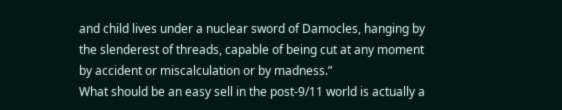and child lives under a nuclear sword of Damocles, hanging by the slenderest of threads, capable of being cut at any moment by accident or miscalculation or by madness.”
What should be an easy sell in the post-9/11 world is actually a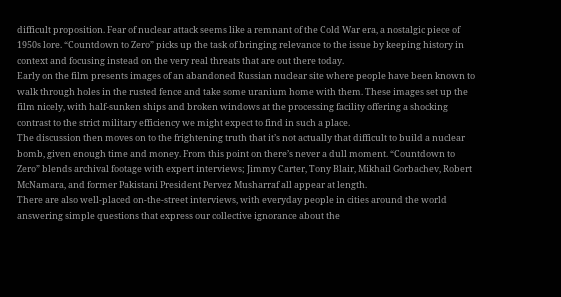difficult proposition. Fear of nuclear attack seems like a remnant of the Cold War era, a nostalgic piece of 1950s lore. “Countdown to Zero” picks up the task of bringing relevance to the issue by keeping history in context and focusing instead on the very real threats that are out there today.
Early on the film presents images of an abandoned Russian nuclear site where people have been known to walk through holes in the rusted fence and take some uranium home with them. These images set up the film nicely, with half-sunken ships and broken windows at the processing facility offering a shocking contrast to the strict military efficiency we might expect to find in such a place.
The discussion then moves on to the frightening truth that it’s not actually that difficult to build a nuclear bomb, given enough time and money. From this point on there’s never a dull moment. “Countdown to Zero” blends archival footage with expert interviews; Jimmy Carter, Tony Blair, Mikhail Gorbachev, Robert McNamara, and former Pakistani President Pervez Musharraf all appear at length.
There are also well-placed on-the-street interviews, with everyday people in cities around the world answering simple questions that express our collective ignorance about the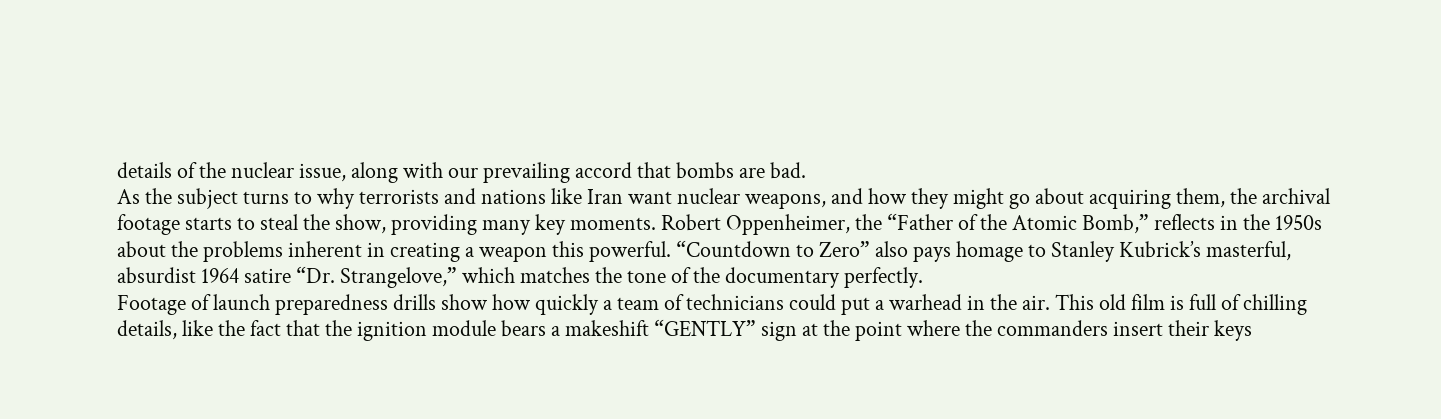details of the nuclear issue, along with our prevailing accord that bombs are bad.
As the subject turns to why terrorists and nations like Iran want nuclear weapons, and how they might go about acquiring them, the archival footage starts to steal the show, providing many key moments. Robert Oppenheimer, the “Father of the Atomic Bomb,” reflects in the 1950s about the problems inherent in creating a weapon this powerful. “Countdown to Zero” also pays homage to Stanley Kubrick’s masterful, absurdist 1964 satire “Dr. Strangelove,” which matches the tone of the documentary perfectly.
Footage of launch preparedness drills show how quickly a team of technicians could put a warhead in the air. This old film is full of chilling details, like the fact that the ignition module bears a makeshift “GENTLY” sign at the point where the commanders insert their keys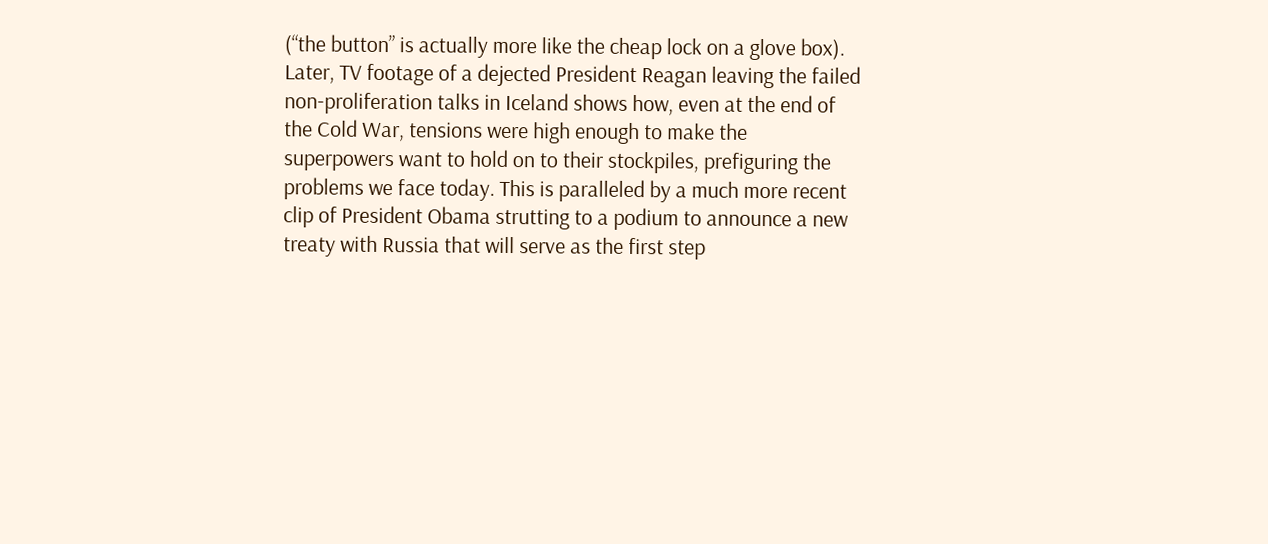(“the button” is actually more like the cheap lock on a glove box).
Later, TV footage of a dejected President Reagan leaving the failed non-proliferation talks in Iceland shows how, even at the end of the Cold War, tensions were high enough to make the superpowers want to hold on to their stockpiles, prefiguring the problems we face today. This is paralleled by a much more recent clip of President Obama strutting to a podium to announce a new treaty with Russia that will serve as the first step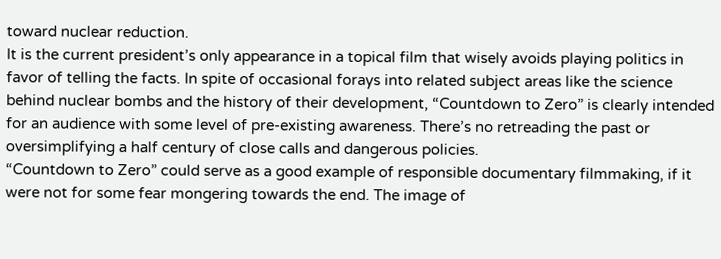toward nuclear reduction.
It is the current president’s only appearance in a topical film that wisely avoids playing politics in favor of telling the facts. In spite of occasional forays into related subject areas like the science behind nuclear bombs and the history of their development, “Countdown to Zero” is clearly intended for an audience with some level of pre-existing awareness. There’s no retreading the past or oversimplifying a half century of close calls and dangerous policies.
“Countdown to Zero” could serve as a good example of responsible documentary filmmaking, if it were not for some fear mongering towards the end. The image of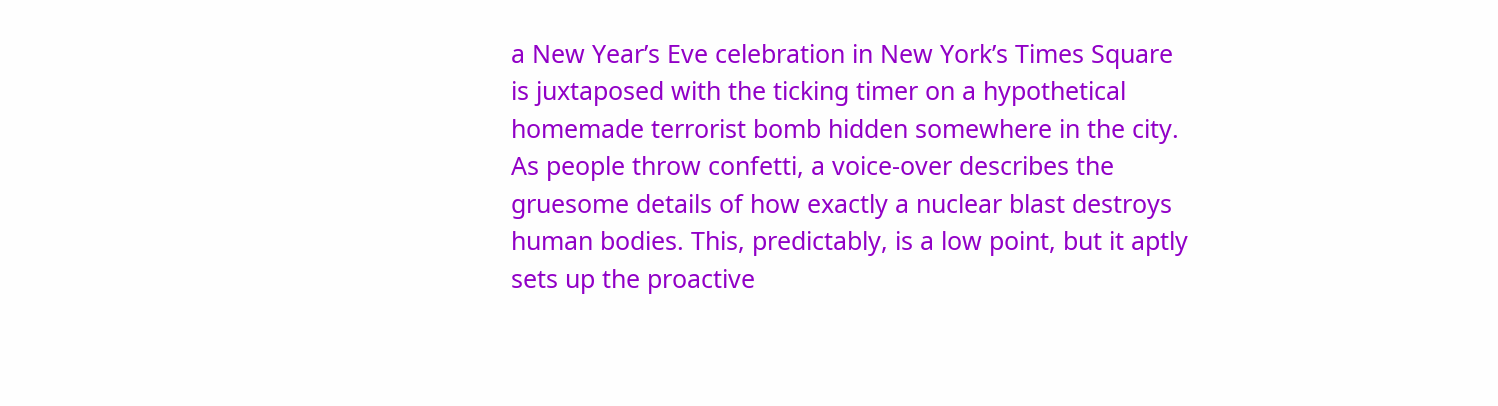a New Year’s Eve celebration in New York’s Times Square is juxtaposed with the ticking timer on a hypothetical homemade terrorist bomb hidden somewhere in the city. As people throw confetti, a voice-over describes the gruesome details of how exactly a nuclear blast destroys human bodies. This, predictably, is a low point, but it aptly sets up the proactive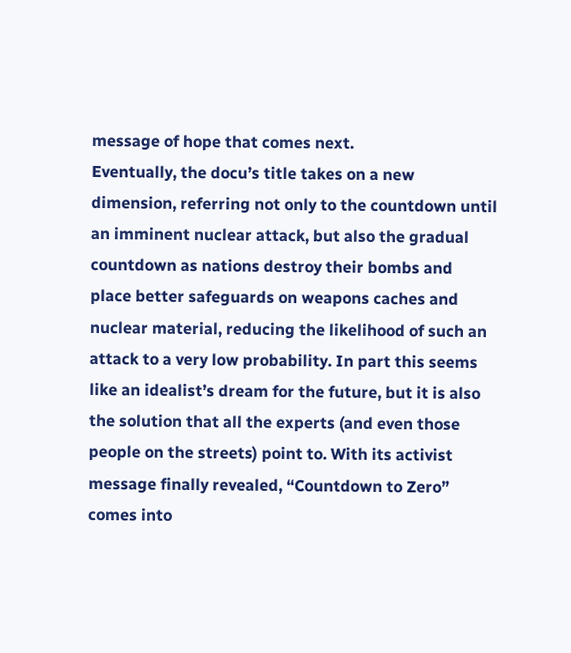message of hope that comes next.
Eventually, the docu’s title takes on a new dimension, referring not only to the countdown until an imminent nuclear attack, but also the gradual countdown as nations destroy their bombs and place better safeguards on weapons caches and nuclear material, reducing the likelihood of such an attack to a very low probability. In part this seems like an idealist’s dream for the future, but it is also the solution that all the experts (and even those people on the streets) point to. With its activist message finally revealed, “Countdown to Zero” comes into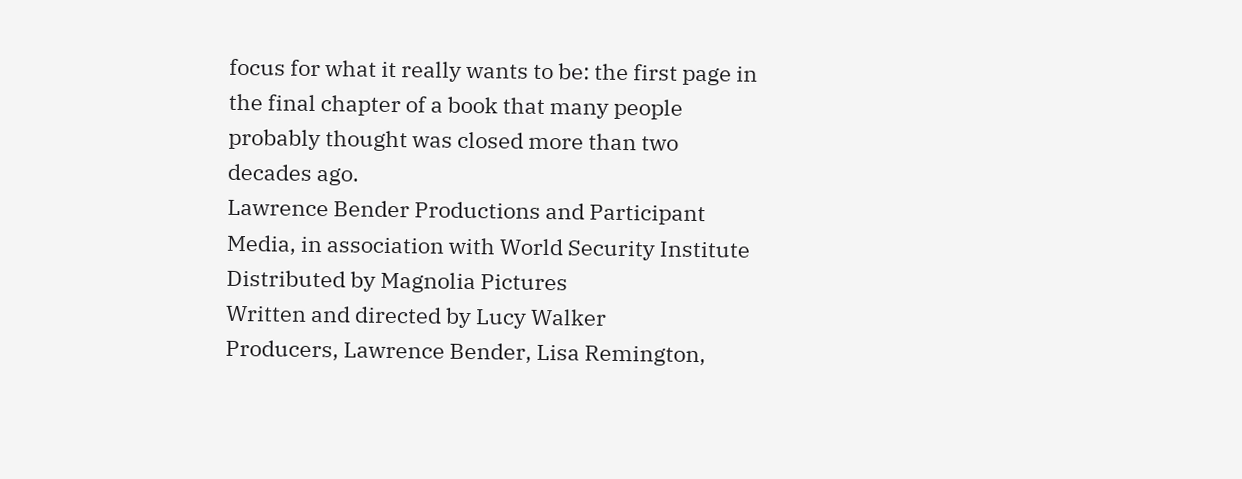focus for what it really wants to be: the first page in the final chapter of a book that many people probably thought was closed more than two decades ago.
Lawrence Bender Productions and Participant Media, in association with World Security Institute
Distributed by Magnolia Pictures
Written and directed by Lucy Walker
Producers, Lawrence Bender, Lisa Remington,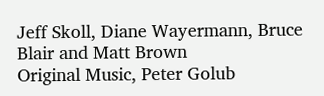Jeff Skoll, Diane Wayermann, Bruce Blair and Matt Brown
Original Music, Peter Golub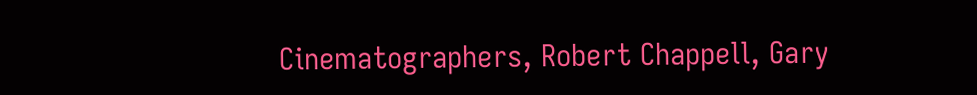Cinematographers, Robert Chappell, Gary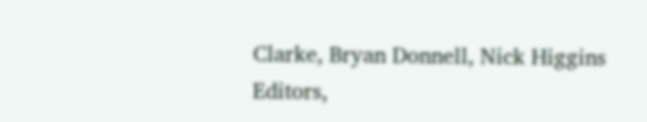Clarke, Bryan Donnell, Nick Higgins
Editors,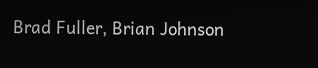Brad Fuller, Brian Johnson